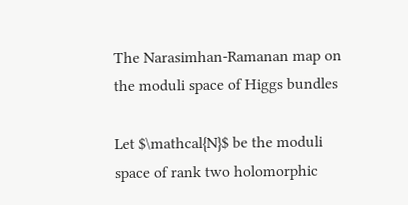The Narasimhan-Ramanan map on the moduli space of Higgs bundles

Let $\mathcal{N}$ be the moduli space of rank two holomorphic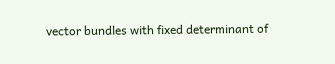vector bundles with fixed determinant of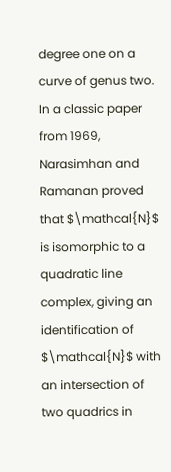degree one on a curve of genus two. In a classic paper from 1969, Narasimhan and Ramanan proved that $\mathcal{N}$ is isomorphic to a quadratic line complex, giving an identification of $\mathcal{N}$ with an intersection of two quadrics in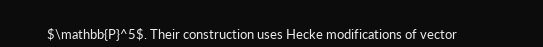$\mathbb{P}^5$. Their construction uses Hecke modifications of vector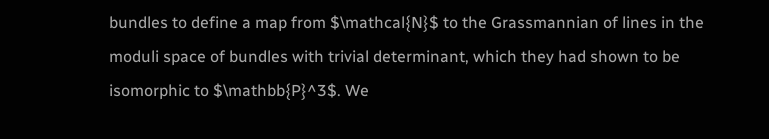bundles to define a map from $\mathcal{N}$ to the Grassmannian of lines in the moduli space of bundles with trivial determinant, which they had shown to be isomorphic to $\mathbb{P}^3$. We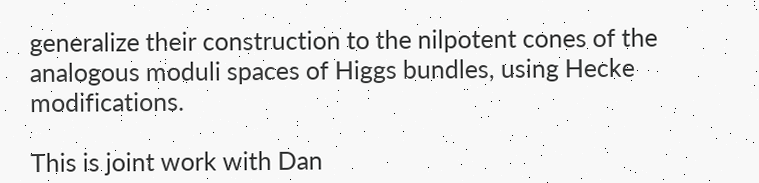generalize their construction to the nilpotent cones of the analogous moduli spaces of Higgs bundles, using Hecke modifications.

This is joint work with Dan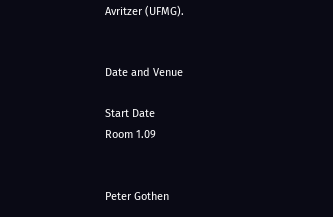Avritzer (UFMG).


Date and Venue

Start Date
Room 1.09


Peter Gothen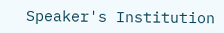Speaker's Institution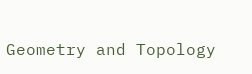Geometry and Topology